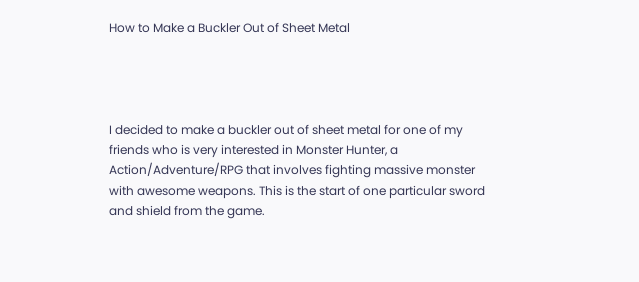How to Make a Buckler Out of Sheet Metal




I decided to make a buckler out of sheet metal for one of my friends who is very interested in Monster Hunter, a Action/Adventure/RPG that involves fighting massive monster with awesome weapons. This is the start of one particular sword and shield from the game.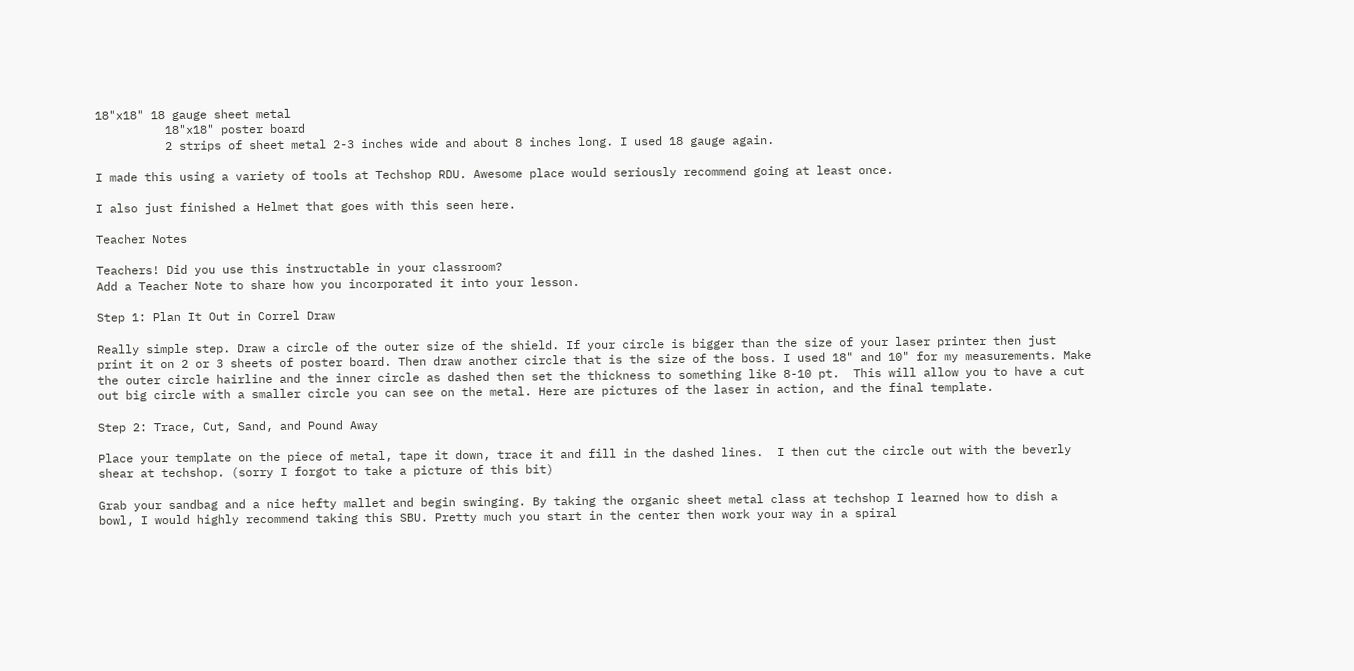18"x18" 18 gauge sheet metal
          18"x18" poster board
          2 strips of sheet metal 2-3 inches wide and about 8 inches long. I used 18 gauge again.

I made this using a variety of tools at Techshop RDU. Awesome place would seriously recommend going at least once.

I also just finished a Helmet that goes with this seen here.

Teacher Notes

Teachers! Did you use this instructable in your classroom?
Add a Teacher Note to share how you incorporated it into your lesson.

Step 1: Plan It Out in Correl Draw

Really simple step. Draw a circle of the outer size of the shield. If your circle is bigger than the size of your laser printer then just print it on 2 or 3 sheets of poster board. Then draw another circle that is the size of the boss. I used 18" and 10" for my measurements. Make the outer circle hairline and the inner circle as dashed then set the thickness to something like 8-10 pt.  This will allow you to have a cut out big circle with a smaller circle you can see on the metal. Here are pictures of the laser in action, and the final template.

Step 2: Trace, Cut, Sand, and Pound Away

Place your template on the piece of metal, tape it down, trace it and fill in the dashed lines.  I then cut the circle out with the beverly shear at techshop. (sorry I forgot to take a picture of this bit)

Grab your sandbag and a nice hefty mallet and begin swinging. By taking the organic sheet metal class at techshop I learned how to dish a bowl, I would highly recommend taking this SBU. Pretty much you start in the center then work your way in a spiral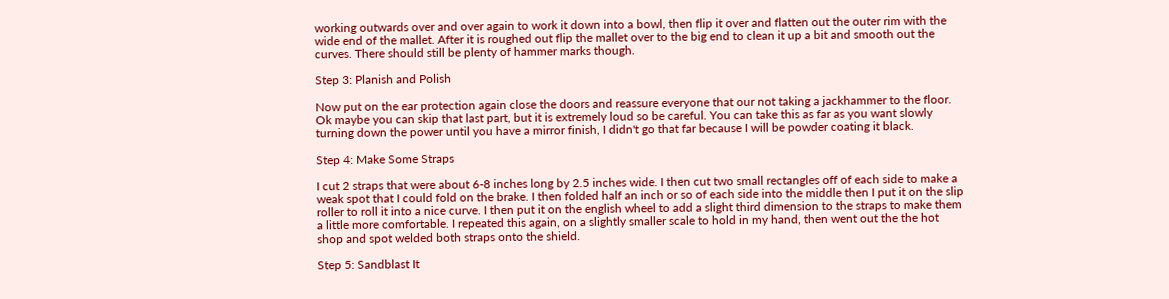working outwards over and over again to work it down into a bowl, then flip it over and flatten out the outer rim with the wide end of the mallet. After it is roughed out flip the mallet over to the big end to clean it up a bit and smooth out the curves. There should still be plenty of hammer marks though.

Step 3: Planish and Polish

Now put on the ear protection again close the doors and reassure everyone that our not taking a jackhammer to the floor. Ok maybe you can skip that last part, but it is extremely loud so be careful. You can take this as far as you want slowly turning down the power until you have a mirror finish, I didn't go that far because I will be powder coating it black.

Step 4: Make Some Straps

I cut 2 straps that were about 6-8 inches long by 2.5 inches wide. I then cut two small rectangles off of each side to make a weak spot that I could fold on the brake. I then folded half an inch or so of each side into the middle then I put it on the slip roller to roll it into a nice curve. I then put it on the english wheel to add a slight third dimension to the straps to make them a little more comfortable. I repeated this again, on a slightly smaller scale to hold in my hand, then went out the the hot shop and spot welded both straps onto the shield.

Step 5: Sandblast It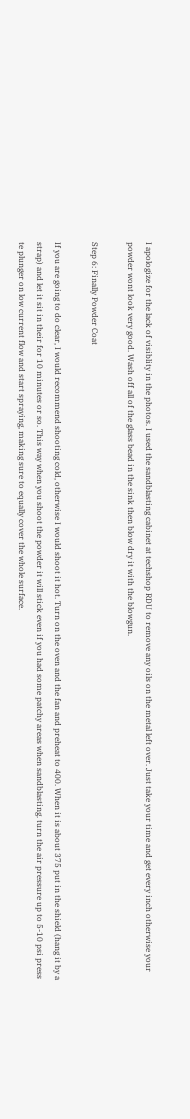I apologize for the lack of visiblity in the photos. I used the sandblasting cabinet at techshop RDU to remove any oils on the metal left over. Just take your time and get every inch otherwise your powder wont look very good. Wash off all of the glass bead in the sink then blow dry it with the blowgun.

Step 6: Finally Powder Coat

If you are going to do clear, I would recommend shooting cold, otherwise I would shoot it hot. Turn on the oven and the fan and preheat to 400. When it is about 375 put in the shield (hang it by a strap) and let it sit in their for 10 minutes or so. This way when you shoot the powder it will stick even if you had some patchy areas when sandblasting. turn the air pressure up to 5-10 psi press te plunger on low current flow and start spraying, making sure to equally cover the whole surface.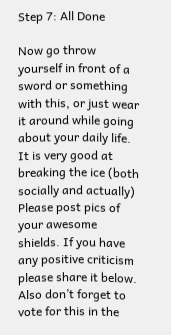Step 7: All Done

Now go throw yourself in front of a sword or something with this, or just wear it around while going about your daily life. It is very good at breaking the ice (both socially and actually) Please post pics of your awesome shields. If you have any positive criticism please share it below. Also don’t forget to vote for this in the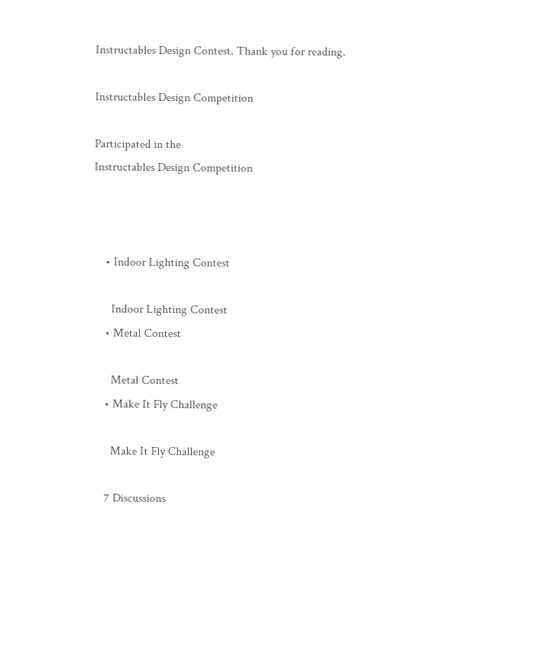Instructables Design Contest. Thank you for reading.

Instructables Design Competition

Participated in the
Instructables Design Competition



    • Indoor Lighting Contest

      Indoor Lighting Contest
    • Metal Contest

      Metal Contest
    • Make It Fly Challenge

      Make It Fly Challenge

    7 Discussions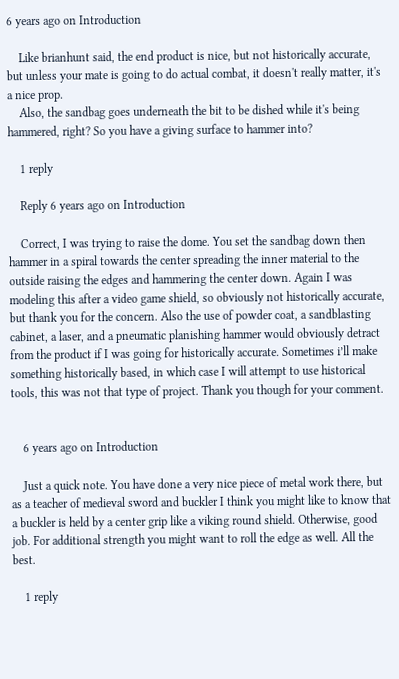6 years ago on Introduction

    Like brianhunt said, the end product is nice, but not historically accurate, but unless your mate is going to do actual combat, it doesn't really matter, it's a nice prop.
    Also, the sandbag goes underneath the bit to be dished while it's being hammered, right? So you have a giving surface to hammer into?

    1 reply

    Reply 6 years ago on Introduction

    Correct, I was trying to raise the dome. You set the sandbag down then hammer in a spiral towards the center spreading the inner material to the outside raising the edges and hammering the center down. Again I was modeling this after a video game shield, so obviously not historically accurate, but thank you for the concern. Also the use of powder coat, a sandblasting cabinet, a laser, and a pneumatic planishing hammer would obviously detract from the product if I was going for historically accurate. Sometimes i’ll make something historically based, in which case I will attempt to use historical tools, this was not that type of project. Thank you though for your comment.


    6 years ago on Introduction

    Just a quick note. You have done a very nice piece of metal work there, but as a teacher of medieval sword and buckler I think you might like to know that a buckler is held by a center grip like a viking round shield. Otherwise, good job. For additional strength you might want to roll the edge as well. All the best.

    1 reply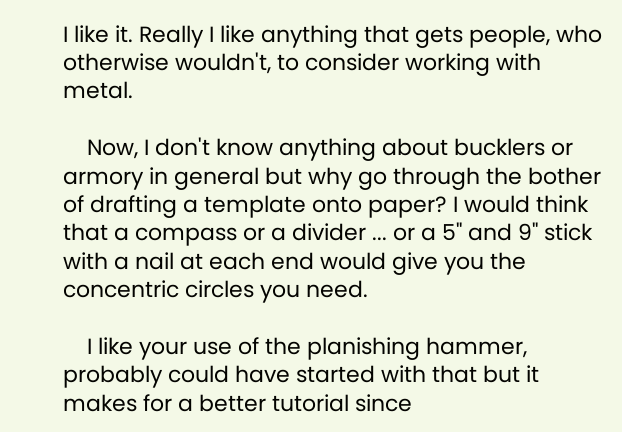I like it. Really I like anything that gets people, who otherwise wouldn't, to consider working with metal.

    Now, I don't know anything about bucklers or armory in general but why go through the bother of drafting a template onto paper? I would think that a compass or a divider ... or a 5" and 9" stick with a nail at each end would give you the concentric circles you need.

    I like your use of the planishing hammer, probably could have started with that but it makes for a better tutorial since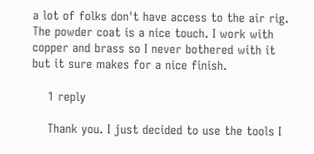a lot of folks don't have access to the air rig. The powder coat is a nice touch. I work with copper and brass so I never bothered with it but it sure makes for a nice finish.

    1 reply

    Thank you. I just decided to use the tools I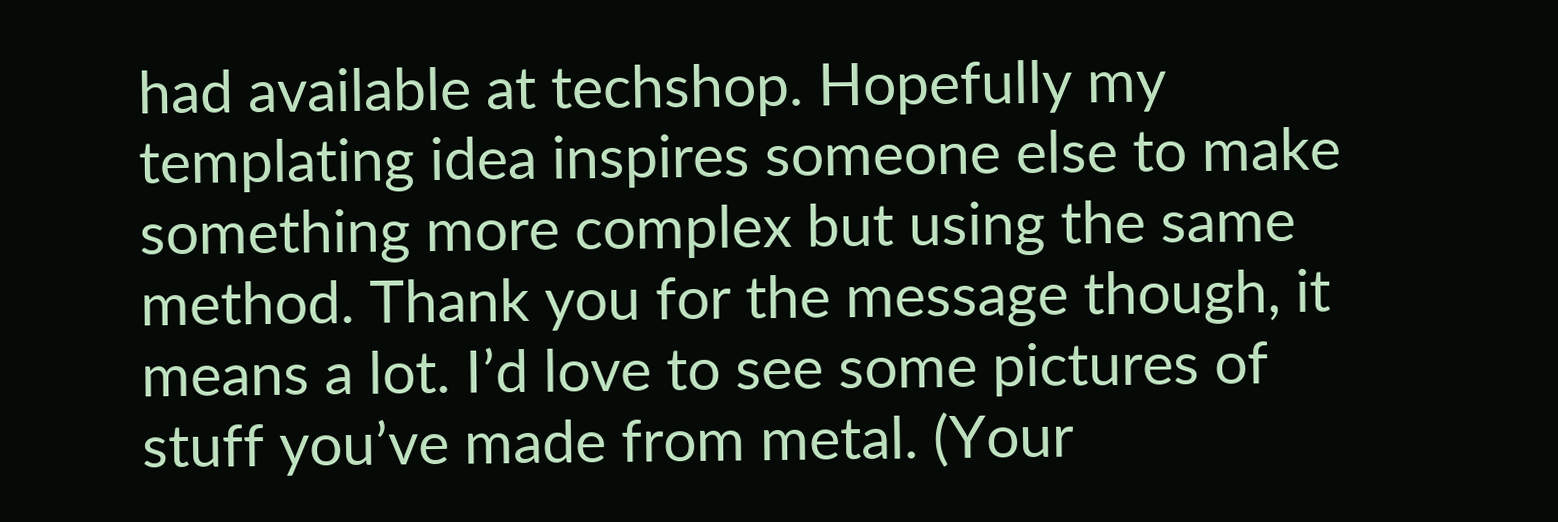had available at techshop. Hopefully my templating idea inspires someone else to make something more complex but using the same method. Thank you for the message though, it means a lot. I’d love to see some pictures of stuff you’ve made from metal. (Your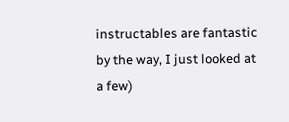instructables are fantastic by the way, I just looked at a few)